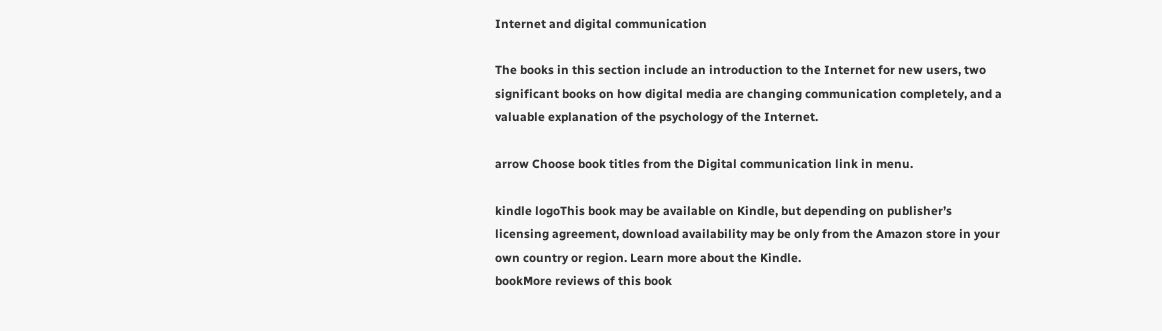Internet and digital communication

The books in this section include an introduction to the Internet for new users, two significant books on how digital media are changing communication completely, and a valuable explanation of the psychology of the Internet.

arrow Choose book titles from the Digital communication link in menu.

kindle logoThis book may be available on Kindle, but depending on publisher’s licensing agreement, download availability may be only from the Amazon store in your own country or region. Learn more about the Kindle.
bookMore reviews of this book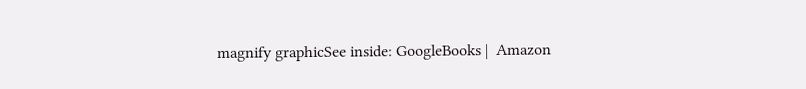magnify graphicSee inside: GoogleBooks |  Amazon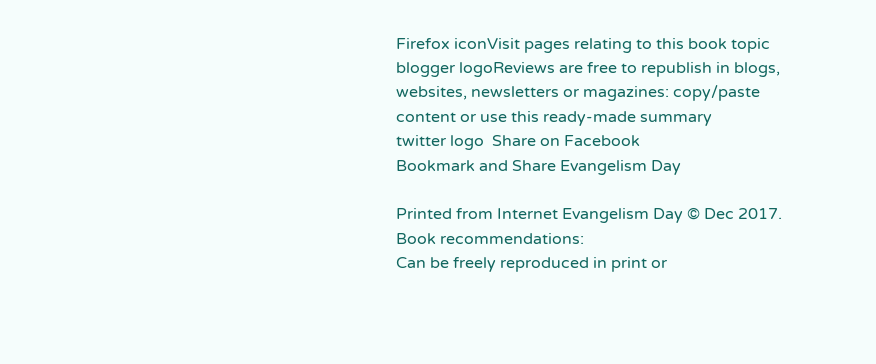Firefox iconVisit pages relating to this book topic
blogger logoReviews are free to republish in blogs, websites, newsletters or magazines: copy/paste content or use this ready-made summary
twitter logo  Share on Facebook
Bookmark and Share Evangelism Day

Printed from Internet Evangelism Day © Dec 2017. Book recommendations:
Can be freely reproduced in print or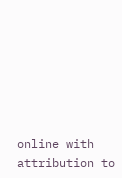online with attribution to